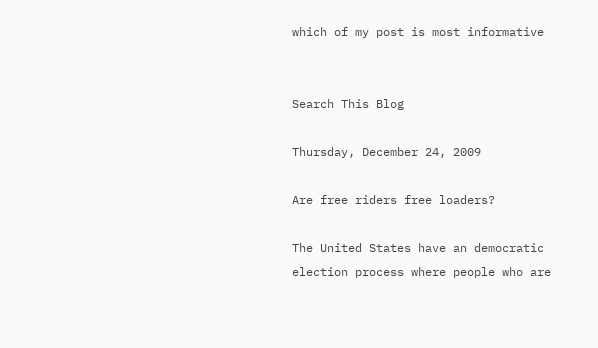which of my post is most informative


Search This Blog

Thursday, December 24, 2009

Are free riders free loaders?

The United States have an democratic election process where people who are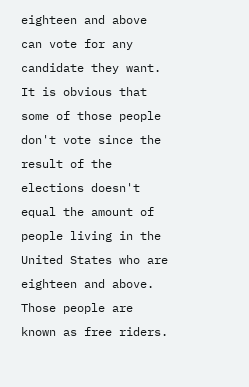eighteen and above can vote for any candidate they want. It is obvious that some of those people don't vote since the result of the elections doesn't equal the amount of people living in the United States who are eighteen and above. Those people are known as free riders.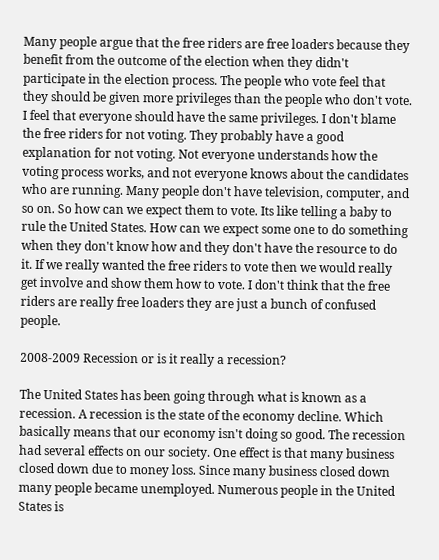Many people argue that the free riders are free loaders because they benefit from the outcome of the election when they didn't participate in the election process. The people who vote feel that they should be given more privileges than the people who don't vote. I feel that everyone should have the same privileges. I don't blame the free riders for not voting. They probably have a good explanation for not voting. Not everyone understands how the voting process works, and not everyone knows about the candidates who are running. Many people don't have television, computer, and so on. So how can we expect them to vote. Its like telling a baby to rule the United States. How can we expect some one to do something when they don't know how and they don't have the resource to do it. If we really wanted the free riders to vote then we would really get involve and show them how to vote. I don't think that the free riders are really free loaders they are just a bunch of confused people.

2008-2009 Recession or is it really a recession?

The United States has been going through what is known as a recession. A recession is the state of the economy decline. Which basically means that our economy isn't doing so good. The recession had several effects on our society. One effect is that many business closed down due to money loss. Since many business closed down many people became unemployed. Numerous people in the United States is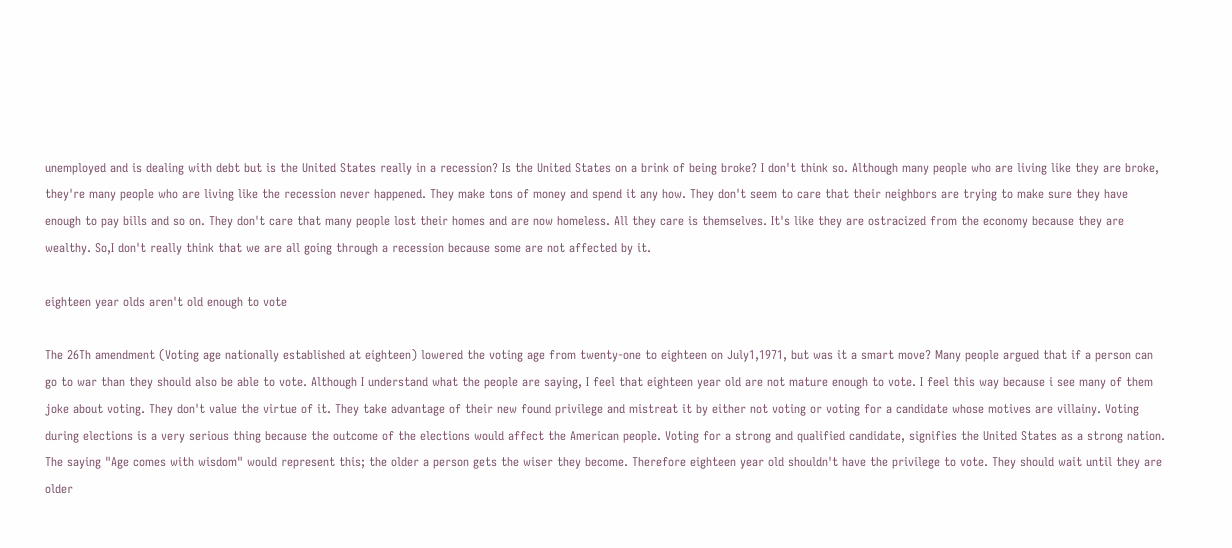unemployed and is dealing with debt but is the United States really in a recession? Is the United States on a brink of being broke? I don't think so. Although many people who are living like they are broke, they're many people who are living like the recession never happened. They make tons of money and spend it any how. They don't seem to care that their neighbors are trying to make sure they have enough to pay bills and so on. They don't care that many people lost their homes and are now homeless. All they care is themselves. It's like they are ostracized from the economy because they are wealthy. So,I don't really think that we are all going through a recession because some are not affected by it.

eighteen year olds aren't old enough to vote

The 26Th amendment (Voting age nationally established at eighteen) lowered the voting age from twenty-one to eighteen on July1,1971, but was it a smart move? Many people argued that if a person can go to war than they should also be able to vote. Although I understand what the people are saying, I feel that eighteen year old are not mature enough to vote. I feel this way because i see many of them joke about voting. They don't value the virtue of it. They take advantage of their new found privilege and mistreat it by either not voting or voting for a candidate whose motives are villainy. Voting during elections is a very serious thing because the outcome of the elections would affect the American people. Voting for a strong and qualified candidate, signifies the United States as a strong nation. The saying "Age comes with wisdom" would represent this; the older a person gets the wiser they become. Therefore eighteen year old shouldn't have the privilege to vote. They should wait until they are older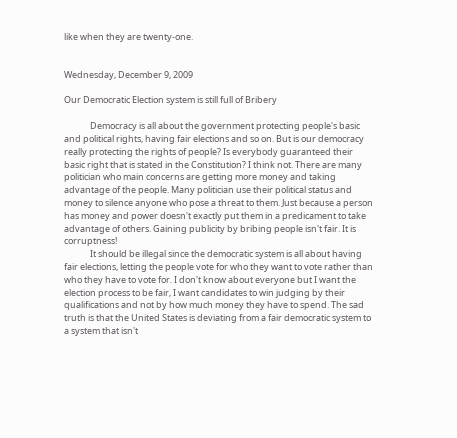like when they are twenty-one.


Wednesday, December 9, 2009

Our Democratic Election system is still full of Bribery

             Democracy is all about the government protecting people's basic and political rights, having fair elections and so on. But is our democracy really protecting the rights of people? Is everybody guaranteed their basic right that is stated in the Constitution? I think not. There are many politician who main concerns are getting more money and taking advantage of the people. Many politician use their political status and money to silence anyone who pose a threat to them. Just because a person has money and power doesn't exactly put them in a predicament to take advantage of others. Gaining publicity by bribing people isn't fair. It is corruptness!
             It should be illegal since the democratic system is all about having fair elections, letting the people vote for who they want to vote rather than who they have to vote for. I don't know about everyone but I want the election process to be fair, I want candidates to win judging by their qualifications and not by how much money they have to spend. The sad truth is that the United States is deviating from a fair democratic system to a system that isn't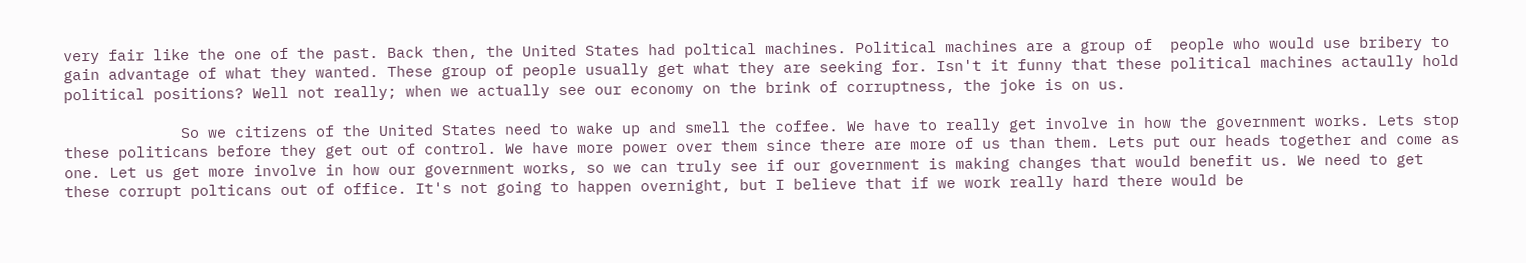very fair like the one of the past. Back then, the United States had poltical machines. Political machines are a group of  people who would use bribery to gain advantage of what they wanted. These group of people usually get what they are seeking for. Isn't it funny that these political machines actaully hold political positions? Well not really; when we actually see our economy on the brink of corruptness, the joke is on us.

             So we citizens of the United States need to wake up and smell the coffee. We have to really get involve in how the government works. Lets stop these politicans before they get out of control. We have more power over them since there are more of us than them. Lets put our heads together and come as one. Let us get more involve in how our government works, so we can truly see if our government is making changes that would benefit us. We need to get these corrupt polticans out of office. It's not going to happen overnight, but I believe that if we work really hard there would be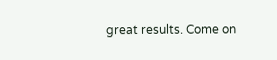great results. Come on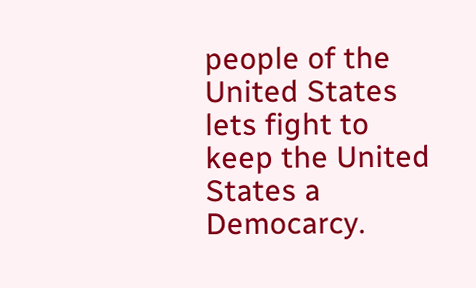people of the United States lets fight to keep the United States a Democarcy.